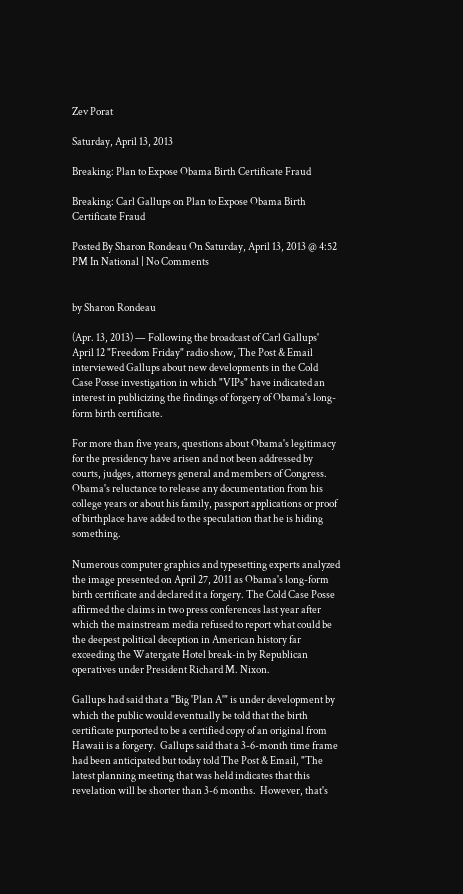Zev Porat

Saturday, April 13, 2013

Breaking: Plan to Expose Obama Birth Certificate Fraud

Breaking: Carl Gallups on Plan to Expose Obama Birth Certificate Fraud

Posted By Sharon Rondeau On Saturday, April 13, 2013 @ 4:52 PM In National | No Comments


by Sharon Rondeau

(Apr. 13, 2013) — Following the broadcast of Carl Gallups' April 12 "Freedom Friday" radio show, The Post & Email interviewed Gallups about new developments in the Cold Case Posse investigation in which "VIPs" have indicated an interest in publicizing the findings of forgery of Obama's long-form birth certificate.

For more than five years, questions about Obama's legitimacy for the presidency have arisen and not been addressed by courts, judges, attorneys general and members of Congress. Obama's reluctance to release any documentation from his college years or about his family, passport applications or proof of birthplace have added to the speculation that he is hiding something.

Numerous computer graphics and typesetting experts analyzed the image presented on April 27, 2011 as Obama's long-form birth certificate and declared it a forgery. The Cold Case Posse affirmed the claims in two press conferences last year after which the mainstream media refused to report what could be the deepest political deception in American history far exceeding the Watergate Hotel break-in by Republican operatives under President Richard M. Nixon.

Gallups had said that a "Big 'Plan A'" is under development by which the public would eventually be told that the birth certificate purported to be a certified copy of an original from Hawaii is a forgery.  Gallups said that a 3-6-month time frame had been anticipated but today told The Post & Email, "The latest planning meeting that was held indicates that this revelation will be shorter than 3-6 months.  However, that's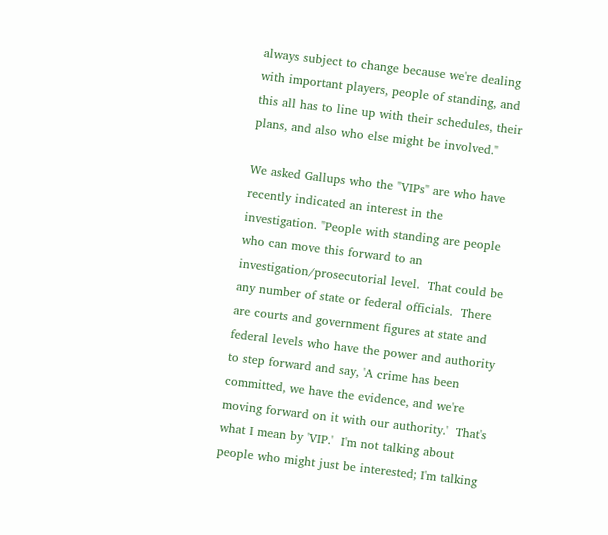always subject to change because we're dealing with important players, people of standing, and this all has to line up with their schedules, their plans, and also who else might be involved."

We asked Gallups who the "VIPs" are who have recently indicated an interest in the investigation. "People with standing are people who can move this forward to an investigation/prosecutorial level.  That could be any number of state or federal officials.  There are courts and government figures at state and federal levels who have the power and authority to step forward and say, 'A crime has been committed, we have the evidence, and we're moving forward on it with our authority.'  That's what I mean by 'VIP.'  I'm not talking about people who might just be interested; I'm talking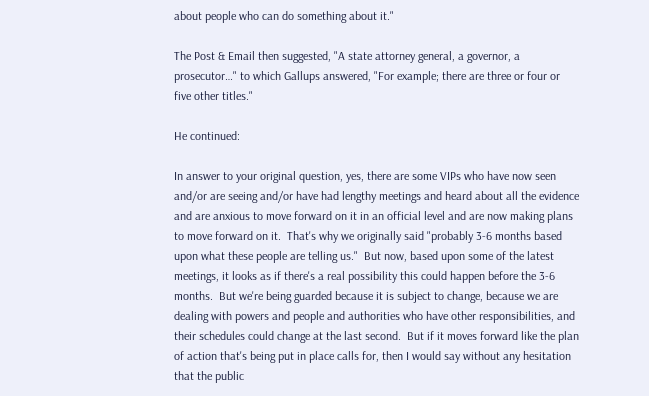about people who can do something about it."

The Post & Email then suggested, "A state attorney general, a governor, a prosecutor…" to which Gallups answered, "For example; there are three or four or five other titles."

He continued:

In answer to your original question, yes, there are some VIPs who have now seen and/or are seeing and/or have had lengthy meetings and heard about all the evidence and are anxious to move forward on it in an official level and are now making plans to move forward on it.  That's why we originally said "probably 3-6 months based upon what these people are telling us."  But now, based upon some of the latest meetings, it looks as if there's a real possibility this could happen before the 3-6 months.  But we're being guarded because it is subject to change, because we are dealing with powers and people and authorities who have other responsibilities, and their schedules could change at the last second.  But if it moves forward like the plan of action that's being put in place calls for, then I would say without any hesitation that the public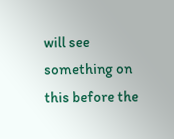will see something on this before the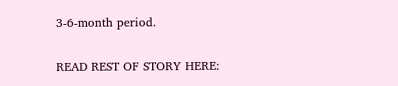3-6-month period.

READ REST OF STORY HERE: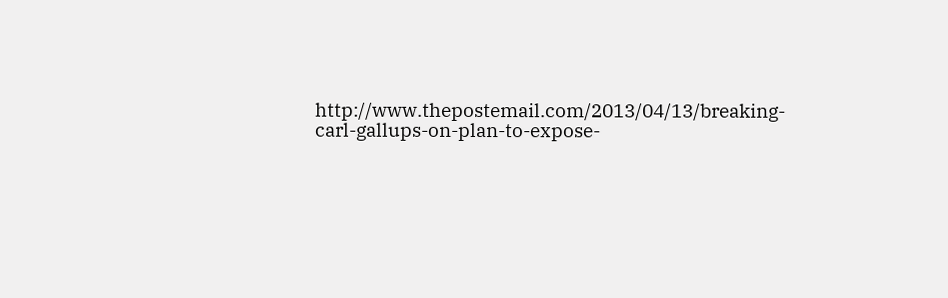http://www.thepostemail.com/2013/04/13/breaking-carl-gallups-on-plan-to-expose-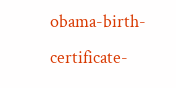obama-birth-certificate-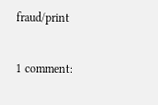fraud/print

1 comment: